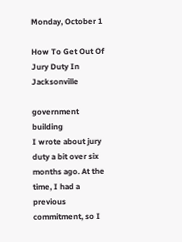Monday, October 1

How To Get Out Of Jury Duty In Jacksonville

government building
I wrote about jury duty a bit over six months ago. At the time, I had a previous commitment, so I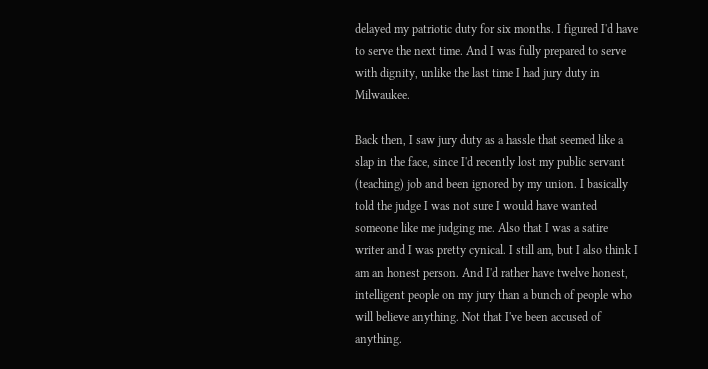delayed my patriotic duty for six months. I figured I'd have to serve the next time. And I was fully prepared to serve with dignity, unlike the last time I had jury duty in Milwaukee.

Back then, I saw jury duty as a hassle that seemed like a slap in the face, since I'd recently lost my public servant (teaching) job and been ignored by my union. I basically told the judge I was not sure I would have wanted someone like me judging me. Also that I was a satire writer and I was pretty cynical. I still am, but I also think I am an honest person. And I'd rather have twelve honest, intelligent people on my jury than a bunch of people who will believe anything. Not that I've been accused of anything.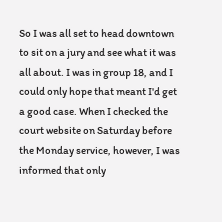So I was all set to head downtown to sit on a jury and see what it was all about. I was in group 18, and I could only hope that meant I'd get a good case. When I checked the court website on Saturday before the Monday service, however, I was informed that only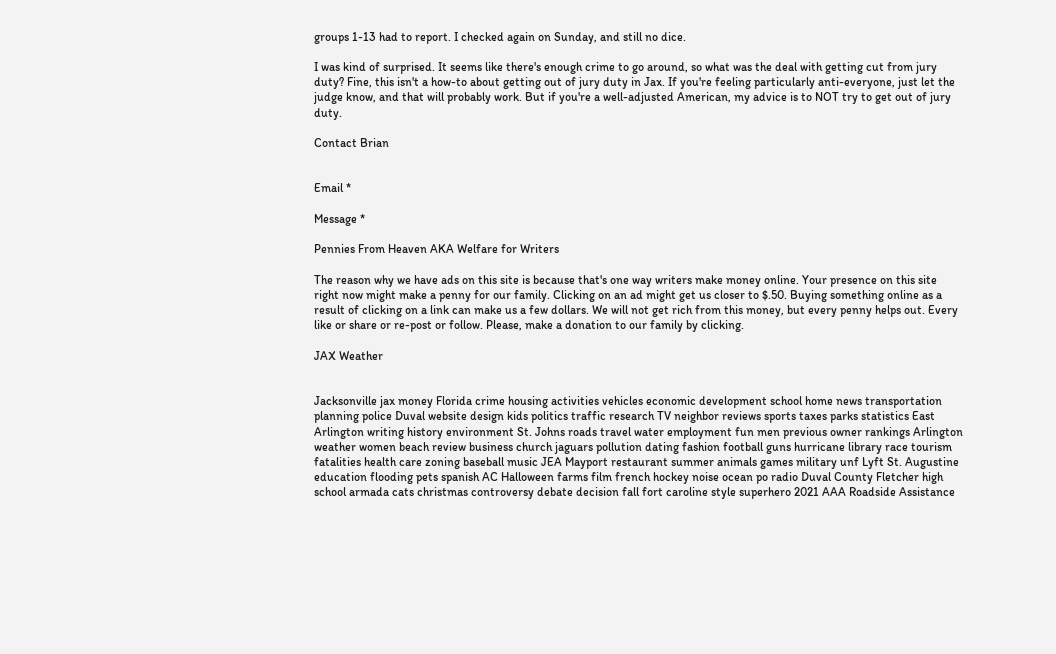groups 1-13 had to report. I checked again on Sunday, and still no dice.

I was kind of surprised. It seems like there's enough crime to go around, so what was the deal with getting cut from jury duty? Fine, this isn't a how-to about getting out of jury duty in Jax. If you're feeling particularly anti-everyone, just let the judge know, and that will probably work. But if you're a well-adjusted American, my advice is to NOT try to get out of jury duty.

Contact Brian


Email *

Message *

Pennies From Heaven AKA Welfare for Writers

The reason why we have ads on this site is because that's one way writers make money online. Your presence on this site right now might make a penny for our family. Clicking on an ad might get us closer to $.50. Buying something online as a result of clicking on a link can make us a few dollars. We will not get rich from this money, but every penny helps out. Every like or share or re-post or follow. Please, make a donation to our family by clicking.

JAX Weather


Jacksonville jax money Florida crime housing activities vehicles economic development school home news transportation planning police Duval website design kids politics traffic research TV neighbor reviews sports taxes parks statistics East Arlington writing history environment St. Johns roads travel water employment fun men previous owner rankings Arlington weather women beach review business church jaguars pollution dating fashion football guns hurricane library race tourism fatalities health care zoning baseball music JEA Mayport restaurant summer animals games military unf Lyft St. Augustine education flooding pets spanish AC Halloween farms film french hockey noise ocean po radio Duval County Fletcher high school armada cats christmas controversy debate decision fall fort caroline style superhero 2021 AAA Roadside Assistance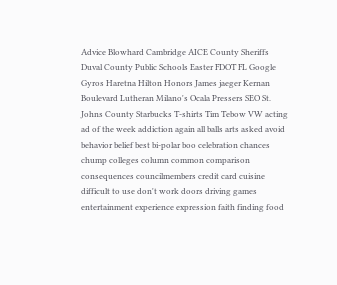Advice Blowhard Cambridge AICE County Sheriffs Duval County Public Schools Easter FDOT FL Google Gyros Haretna Hilton Honors James jaeger Kernan Boulevard Lutheran Milano's Ocala Pressers SEO St. Johns County Starbucks T-shirts Tim Tebow VW acting ad of the week addiction again all balls arts asked avoid behavior belief best bi-polar boo celebration chances chump colleges column common comparison consequences councilmembers credit card cuisine difficult to use don't work doors driving games entertainment experience expression faith finding food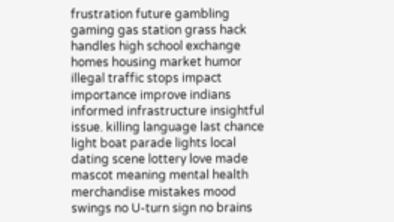frustration future gambling gaming gas station grass hack handles high school exchange homes housing market humor illegal traffic stops impact importance improve indians informed infrastructure insightful issue. killing language last chance light boat parade lights local dating scene lottery love made mascot meaning mental health merchandise mistakes mood swings no U-turn sign no brains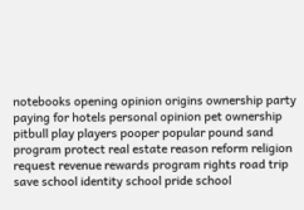notebooks opening opinion origins ownership party paying for hotels personal opinion pet ownership pitbull play players pooper popular pound sand program protect real estate reason reform religion request revenue rewards program rights road trip save school identity school pride school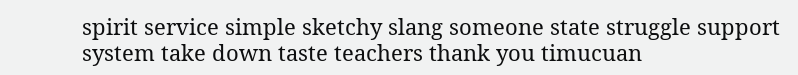spirit service simple sketchy slang someone state struggle support system take down taste teachers thank you timucuan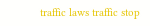traffic laws traffic stop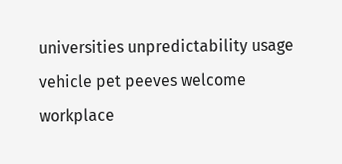universities unpredictability usage vehicle pet peeves welcome workplace